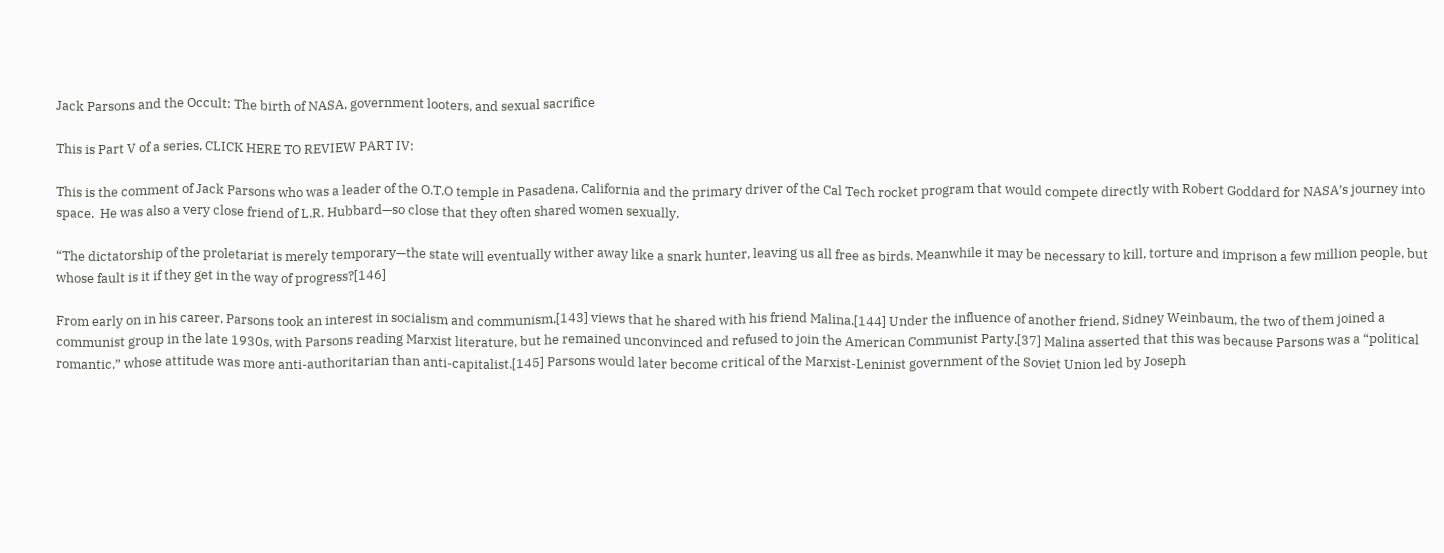Jack Parsons and the Occult: The birth of NASA, government looters, and sexual sacrifice

This is Part V of a series, CLICK HERE TO REVIEW PART IV:

This is the comment of Jack Parsons who was a leader of the O.T.O temple in Pasadena, California and the primary driver of the Cal Tech rocket program that would compete directly with Robert Goddard for NASA’s journey into space.  He was also a very close friend of L.R. Hubbard—so close that they often shared women sexually.

“The dictatorship of the proletariat is merely temporary—the state will eventually wither away like a snark hunter, leaving us all free as birds. Meanwhile it may be necessary to kill, torture and imprison a few million people, but whose fault is it if they get in the way of progress?[146]

From early on in his career, Parsons took an interest in socialism and communism,[143] views that he shared with his friend Malina.[144] Under the influence of another friend, Sidney Weinbaum, the two of them joined a communist group in the late 1930s, with Parsons reading Marxist literature, but he remained unconvinced and refused to join the American Communist Party.[37] Malina asserted that this was because Parsons was a “political romantic,” whose attitude was more anti-authoritarian than anti-capitalist.[145] Parsons would later become critical of the Marxist-Leninist government of the Soviet Union led by Joseph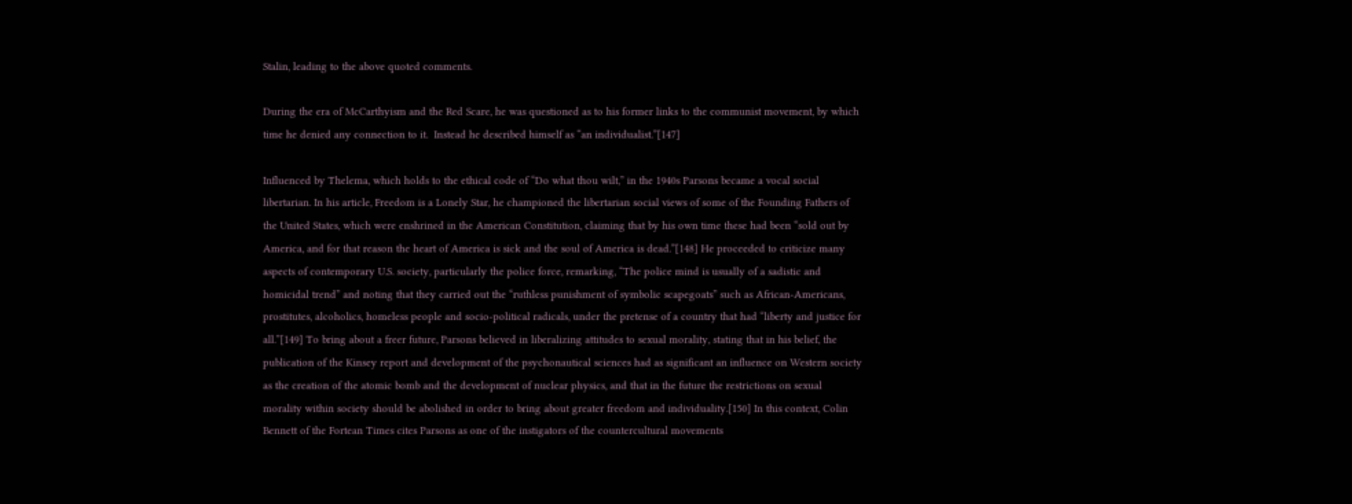Stalin, leading to the above quoted comments.

During the era of McCarthyism and the Red Scare, he was questioned as to his former links to the communist movement, by which time he denied any connection to it.  Instead he described himself as “an individualist.”[147]

Influenced by Thelema, which holds to the ethical code of “Do what thou wilt,” in the 1940s Parsons became a vocal social libertarian. In his article, Freedom is a Lonely Star, he championed the libertarian social views of some of the Founding Fathers of the United States, which were enshrined in the American Constitution, claiming that by his own time these had been “sold out by America, and for that reason the heart of America is sick and the soul of America is dead.”[148] He proceeded to criticize many aspects of contemporary U.S. society, particularly the police force, remarking, “The police mind is usually of a sadistic and homicidal trend” and noting that they carried out the “ruthless punishment of symbolic scapegoats” such as African-Americans, prostitutes, alcoholics, homeless people and socio-political radicals, under the pretense of a country that had “liberty and justice for all.”[149] To bring about a freer future, Parsons believed in liberalizing attitudes to sexual morality, stating that in his belief, the publication of the Kinsey report and development of the psychonautical sciences had as significant an influence on Western society as the creation of the atomic bomb and the development of nuclear physics, and that in the future the restrictions on sexual morality within society should be abolished in order to bring about greater freedom and individuality.[150] In this context, Colin Bennett of the Fortean Times cites Parsons as one of the instigators of the countercultural movements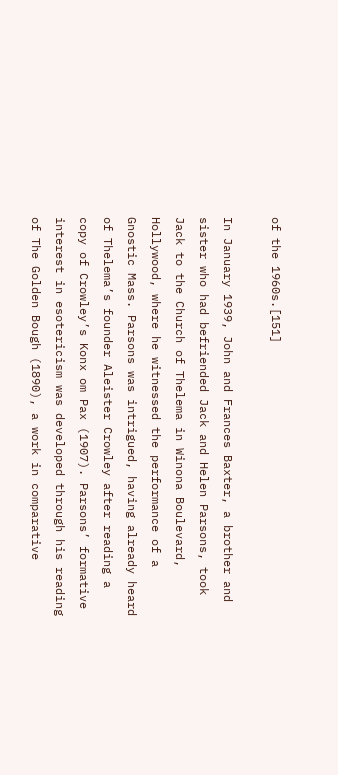of the 1960s.[151]

In January 1939, John and Frances Baxter, a brother and sister who had befriended Jack and Helen Parsons, took Jack to the Church of Thelema in Winona Boulevard, Hollywood, where he witnessed the performance of a Gnostic Mass. Parsons was intrigued, having already heard of Thelema’s founder Aleister Crowley after reading a copy of Crowley’s Konx om Pax (1907). Parsons’ formative interest in esotericism was developed through his reading of The Golden Bough (1890), a work in comparative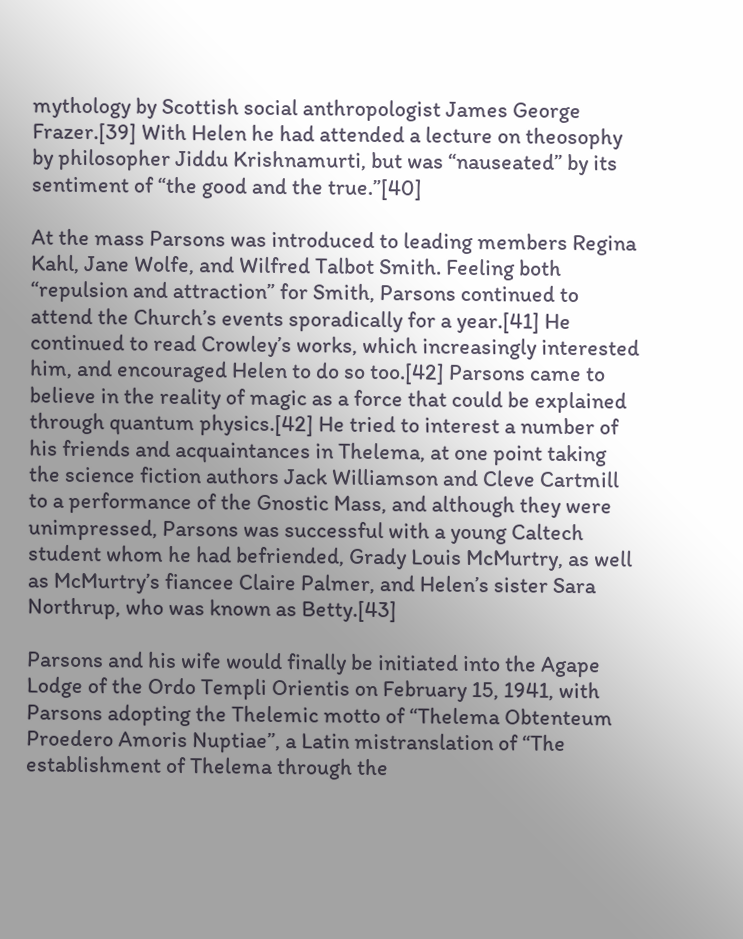mythology by Scottish social anthropologist James George Frazer.[39] With Helen he had attended a lecture on theosophy by philosopher Jiddu Krishnamurti, but was “nauseated” by its sentiment of “the good and the true.”[40]

At the mass Parsons was introduced to leading members Regina Kahl, Jane Wolfe, and Wilfred Talbot Smith. Feeling both “repulsion and attraction” for Smith, Parsons continued to attend the Church’s events sporadically for a year.[41] He continued to read Crowley’s works, which increasingly interested him, and encouraged Helen to do so too.[42] Parsons came to believe in the reality of magic as a force that could be explained through quantum physics.[42] He tried to interest a number of his friends and acquaintances in Thelema, at one point taking the science fiction authors Jack Williamson and Cleve Cartmill to a performance of the Gnostic Mass, and although they were unimpressed, Parsons was successful with a young Caltech student whom he had befriended, Grady Louis McMurtry, as well as McMurtry’s fiancee Claire Palmer, and Helen’s sister Sara Northrup, who was known as Betty.[43]

Parsons and his wife would finally be initiated into the Agape Lodge of the Ordo Templi Orientis on February 15, 1941, with Parsons adopting the Thelemic motto of “Thelema Obtenteum Proedero Amoris Nuptiae”, a Latin mistranslation of “The establishment of Thelema through the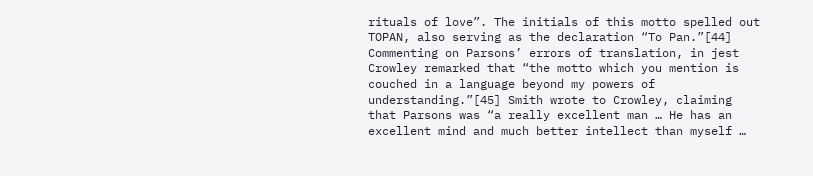rituals of love”. The initials of this motto spelled out TOPAN, also serving as the declaration “To Pan.”[44] Commenting on Parsons’ errors of translation, in jest Crowley remarked that “the motto which you mention is couched in a language beyond my powers of understanding.”[45] Smith wrote to Crowley, claiming that Parsons was “a really excellent man … He has an excellent mind and much better intellect than myself …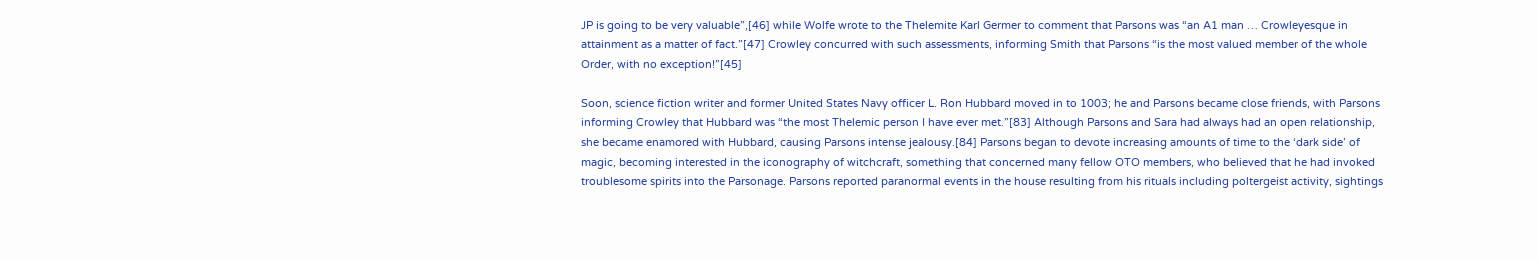JP is going to be very valuable”,[46] while Wolfe wrote to the Thelemite Karl Germer to comment that Parsons was “an A1 man … Crowleyesque in attainment as a matter of fact.”[47] Crowley concurred with such assessments, informing Smith that Parsons “is the most valued member of the whole Order, with no exception!”[45]

Soon, science fiction writer and former United States Navy officer L. Ron Hubbard moved in to 1003; he and Parsons became close friends, with Parsons informing Crowley that Hubbard was “the most Thelemic person I have ever met.”[83] Although Parsons and Sara had always had an open relationship, she became enamored with Hubbard, causing Parsons intense jealousy.[84] Parsons began to devote increasing amounts of time to the ‘dark side’ of magic, becoming interested in the iconography of witchcraft, something that concerned many fellow OTO members, who believed that he had invoked troublesome spirits into the Parsonage. Parsons reported paranormal events in the house resulting from his rituals including poltergeist activity, sightings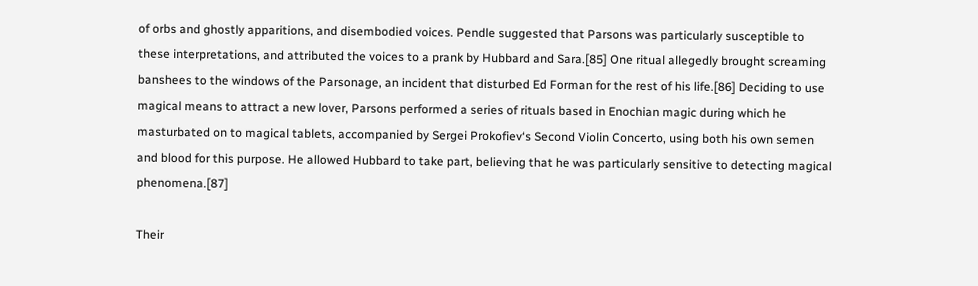of orbs and ghostly apparitions, and disembodied voices. Pendle suggested that Parsons was particularly susceptible to these interpretations, and attributed the voices to a prank by Hubbard and Sara.[85] One ritual allegedly brought screaming banshees to the windows of the Parsonage, an incident that disturbed Ed Forman for the rest of his life.[86] Deciding to use magical means to attract a new lover, Parsons performed a series of rituals based in Enochian magic during which he masturbated on to magical tablets, accompanied by Sergei Prokofiev‘s Second Violin Concerto, using both his own semen and blood for this purpose. He allowed Hubbard to take part, believing that he was particularly sensitive to detecting magical phenomena.[87]

Their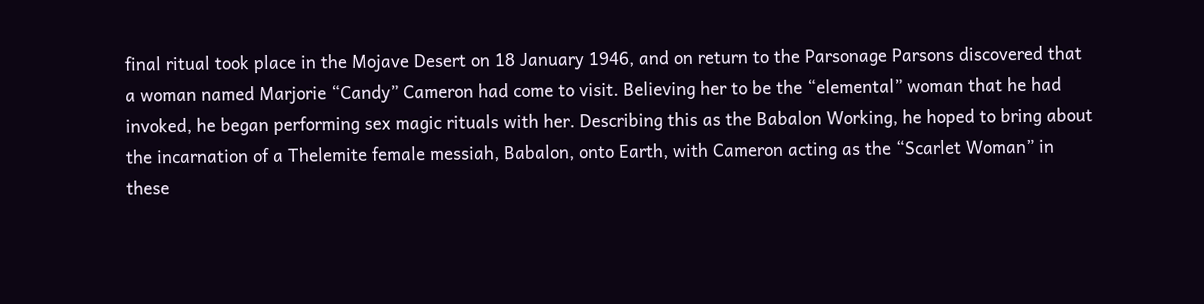final ritual took place in the Mojave Desert on 18 January 1946, and on return to the Parsonage Parsons discovered that a woman named Marjorie “Candy” Cameron had come to visit. Believing her to be the “elemental” woman that he had invoked, he began performing sex magic rituals with her. Describing this as the Babalon Working, he hoped to bring about the incarnation of a Thelemite female messiah, Babalon, onto Earth, with Cameron acting as the “Scarlet Woman” in these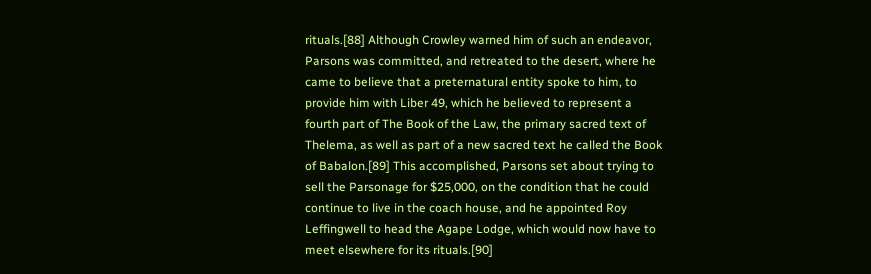rituals.[88] Although Crowley warned him of such an endeavor, Parsons was committed, and retreated to the desert, where he came to believe that a preternatural entity spoke to him, to provide him with Liber 49, which he believed to represent a fourth part of The Book of the Law, the primary sacred text of Thelema, as well as part of a new sacred text he called the Book of Babalon.[89] This accomplished, Parsons set about trying to sell the Parsonage for $25,000, on the condition that he could continue to live in the coach house, and he appointed Roy Leffingwell to head the Agape Lodge, which would now have to meet elsewhere for its rituals.[90]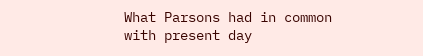What Parsons had in common with present day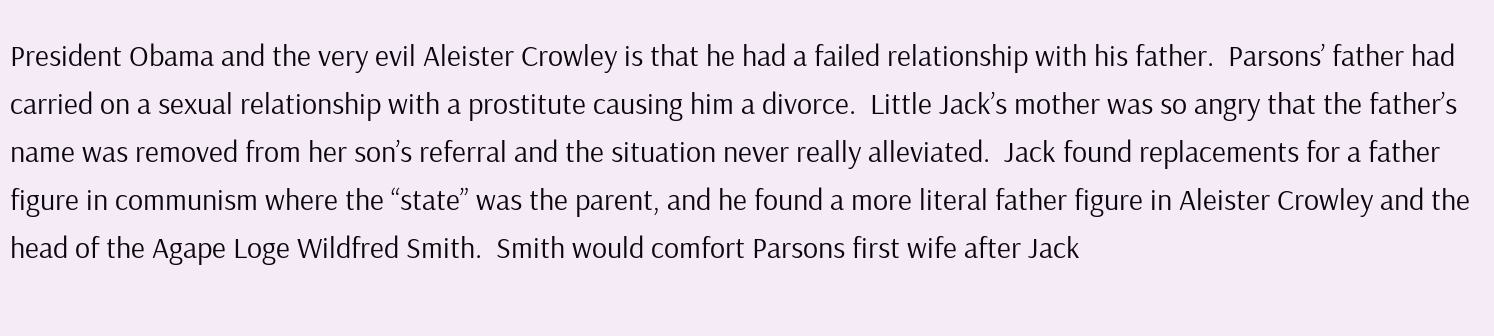President Obama and the very evil Aleister Crowley is that he had a failed relationship with his father.  Parsons’ father had carried on a sexual relationship with a prostitute causing him a divorce.  Little Jack’s mother was so angry that the father’s name was removed from her son’s referral and the situation never really alleviated.  Jack found replacements for a father figure in communism where the “state” was the parent, and he found a more literal father figure in Aleister Crowley and the head of the Agape Loge Wildfred Smith.  Smith would comfort Parsons first wife after Jack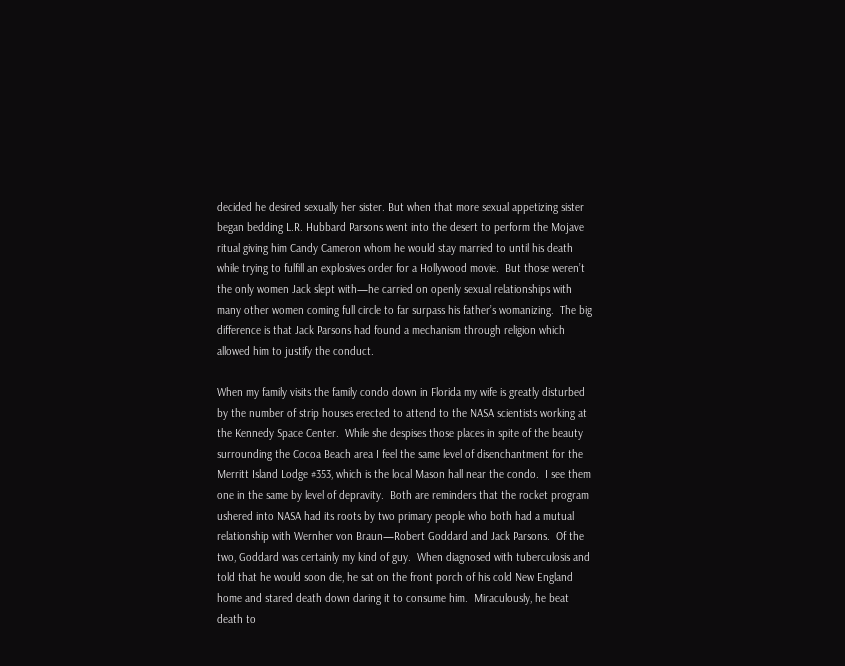decided he desired sexually her sister. But when that more sexual appetizing sister began bedding L.R. Hubbard Parsons went into the desert to perform the Mojave ritual giving him Candy Cameron whom he would stay married to until his death while trying to fulfill an explosives order for a Hollywood movie.  But those weren’t the only women Jack slept with—he carried on openly sexual relationships with many other women coming full circle to far surpass his father’s womanizing.  The big difference is that Jack Parsons had found a mechanism through religion which allowed him to justify the conduct.

When my family visits the family condo down in Florida my wife is greatly disturbed by the number of strip houses erected to attend to the NASA scientists working at the Kennedy Space Center.  While she despises those places in spite of the beauty surrounding the Cocoa Beach area I feel the same level of disenchantment for the Merritt Island Lodge #353, which is the local Mason hall near the condo.  I see them one in the same by level of depravity.  Both are reminders that the rocket program ushered into NASA had its roots by two primary people who both had a mutual relationship with Wernher von Braun—Robert Goddard and Jack Parsons.  Of the two, Goddard was certainly my kind of guy.  When diagnosed with tuberculosis and told that he would soon die, he sat on the front porch of his cold New England home and stared death down daring it to consume him.  Miraculously, he beat death to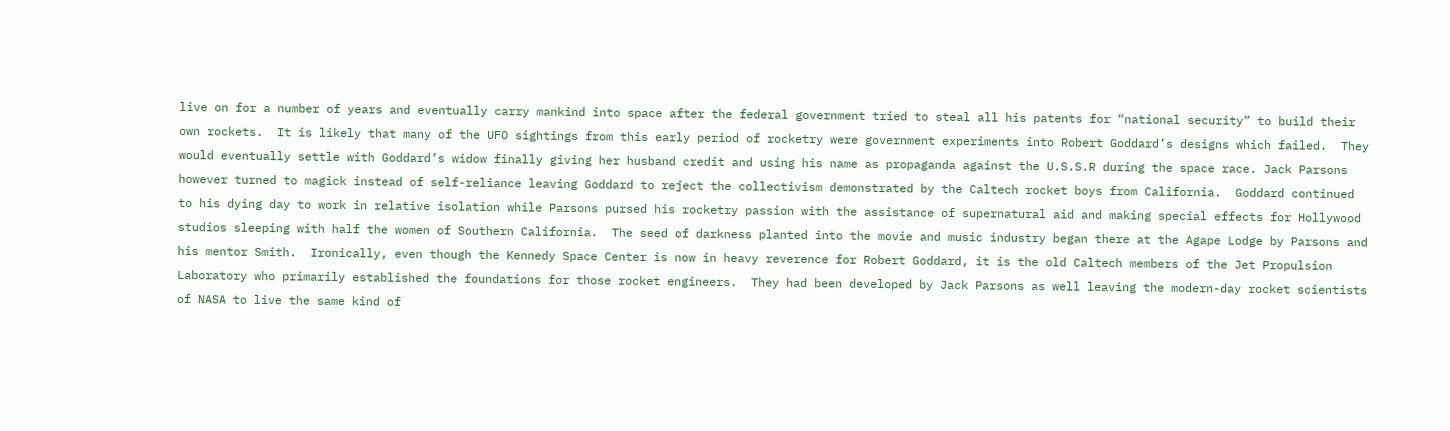live on for a number of years and eventually carry mankind into space after the federal government tried to steal all his patents for “national security” to build their own rockets.  It is likely that many of the UFO sightings from this early period of rocketry were government experiments into Robert Goddard’s designs which failed.  They would eventually settle with Goddard’s widow finally giving her husband credit and using his name as propaganda against the U.S.S.R during the space race. Jack Parsons however turned to magick instead of self-reliance leaving Goddard to reject the collectivism demonstrated by the Caltech rocket boys from California.  Goddard continued to his dying day to work in relative isolation while Parsons pursed his rocketry passion with the assistance of supernatural aid and making special effects for Hollywood studios sleeping with half the women of Southern California.  The seed of darkness planted into the movie and music industry began there at the Agape Lodge by Parsons and his mentor Smith.  Ironically, even though the Kennedy Space Center is now in heavy reverence for Robert Goddard, it is the old Caltech members of the Jet Propulsion Laboratory who primarily established the foundations for those rocket engineers.  They had been developed by Jack Parsons as well leaving the modern-day rocket scientists of NASA to live the same kind of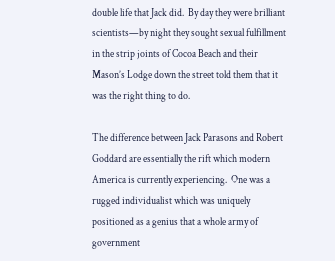double life that Jack did.  By day they were brilliant scientists—by night they sought sexual fulfillment in the strip joints of Cocoa Beach and their Mason’s Lodge down the street told them that it was the right thing to do.

The difference between Jack Parasons and Robert Goddard are essentially the rift which modern America is currently experiencing.  One was a rugged individualist which was uniquely positioned as a genius that a whole army of government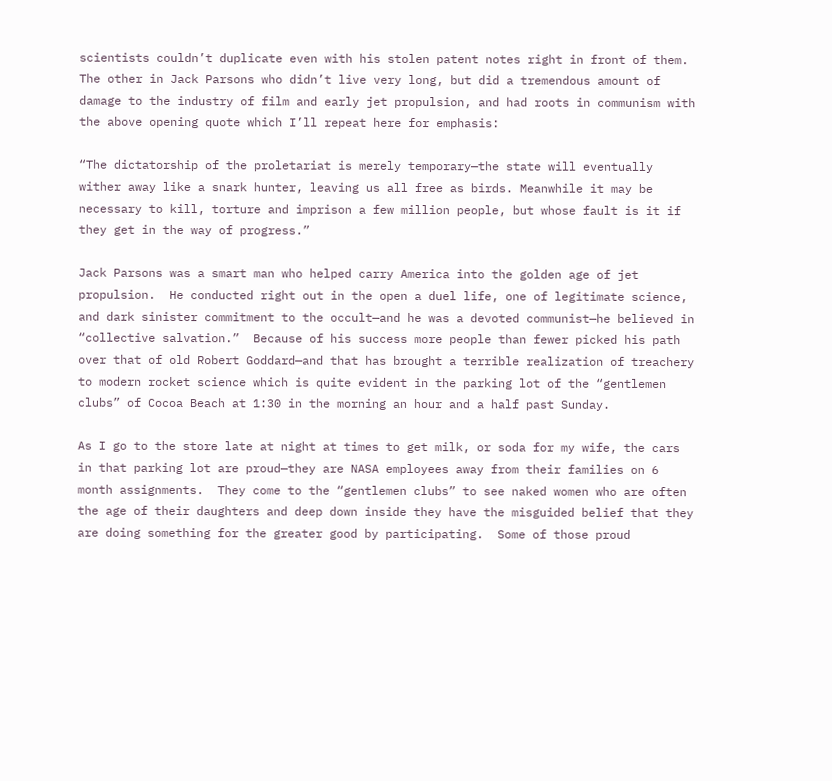scientists couldn’t duplicate even with his stolen patent notes right in front of them.  The other in Jack Parsons who didn’t live very long, but did a tremendous amount of damage to the industry of film and early jet propulsion, and had roots in communism with the above opening quote which I’ll repeat here for emphasis:

“The dictatorship of the proletariat is merely temporary—the state will eventually wither away like a snark hunter, leaving us all free as birds. Meanwhile it may be necessary to kill, torture and imprison a few million people, but whose fault is it if they get in the way of progress.”

Jack Parsons was a smart man who helped carry America into the golden age of jet propulsion.  He conducted right out in the open a duel life, one of legitimate science, and dark sinister commitment to the occult—and he was a devoted communist—he believed in “collective salvation.”  Because of his success more people than fewer picked his path over that of old Robert Goddard—and that has brought a terrible realization of treachery to modern rocket science which is quite evident in the parking lot of the “gentlemen clubs” of Cocoa Beach at 1:30 in the morning an hour and a half past Sunday.

As I go to the store late at night at times to get milk, or soda for my wife, the cars in that parking lot are proud—they are NASA employees away from their families on 6 month assignments.  They come to the “gentlemen clubs” to see naked women who are often the age of their daughters and deep down inside they have the misguided belief that they are doing something for the greater good by participating.  Some of those proud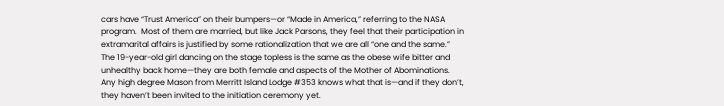cars have “Trust America” on their bumpers—or “Made in America,” referring to the NASA program.  Most of them are married, but like Jack Parsons, they feel that their participation in extramarital affairs is justified by some rationalization that we are all “one and the same.”  The 19-year-old girl dancing on the stage topless is the same as the obese wife bitter and unhealthy back home—they are both female and aspects of the Mother of Abominations.  Any high degree Mason from Merritt Island Lodge #353 knows what that is—and if they don’t, they haven’t been invited to the initiation ceremony yet.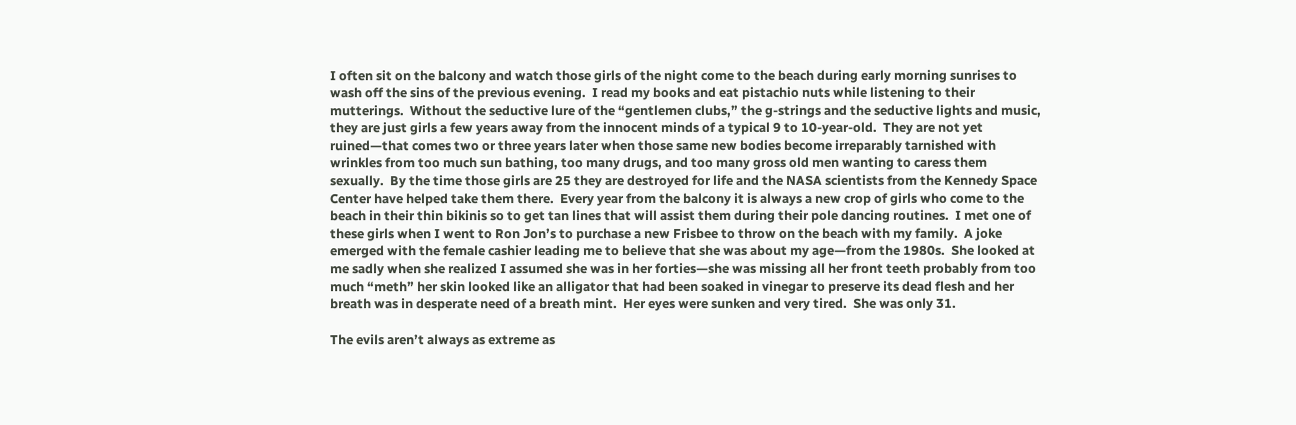I often sit on the balcony and watch those girls of the night come to the beach during early morning sunrises to wash off the sins of the previous evening.  I read my books and eat pistachio nuts while listening to their mutterings.  Without the seductive lure of the “gentlemen clubs,” the g-strings and the seductive lights and music, they are just girls a few years away from the innocent minds of a typical 9 to 10-year-old.  They are not yet ruined—that comes two or three years later when those same new bodies become irreparably tarnished with wrinkles from too much sun bathing, too many drugs, and too many gross old men wanting to caress them sexually.  By the time those girls are 25 they are destroyed for life and the NASA scientists from the Kennedy Space Center have helped take them there.  Every year from the balcony it is always a new crop of girls who come to the beach in their thin bikinis so to get tan lines that will assist them during their pole dancing routines.  I met one of these girls when I went to Ron Jon’s to purchase a new Frisbee to throw on the beach with my family.  A joke emerged with the female cashier leading me to believe that she was about my age—from the 1980s.  She looked at me sadly when she realized I assumed she was in her forties—she was missing all her front teeth probably from too much “meth” her skin looked like an alligator that had been soaked in vinegar to preserve its dead flesh and her breath was in desperate need of a breath mint.  Her eyes were sunken and very tired.  She was only 31.

The evils aren’t always as extreme as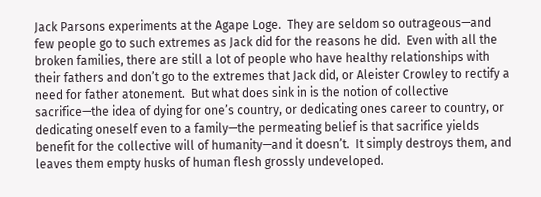Jack Parsons experiments at the Agape Loge.  They are seldom so outrageous—and few people go to such extremes as Jack did for the reasons he did.  Even with all the broken families, there are still a lot of people who have healthy relationships with their fathers and don’t go to the extremes that Jack did, or Aleister Crowley to rectify a need for father atonement.  But what does sink in is the notion of collective sacrifice—the idea of dying for one’s country, or dedicating ones career to country, or dedicating oneself even to a family—the permeating belief is that sacrifice yields benefit for the collective will of humanity—and it doesn’t.  It simply destroys them, and leaves them empty husks of human flesh grossly undeveloped.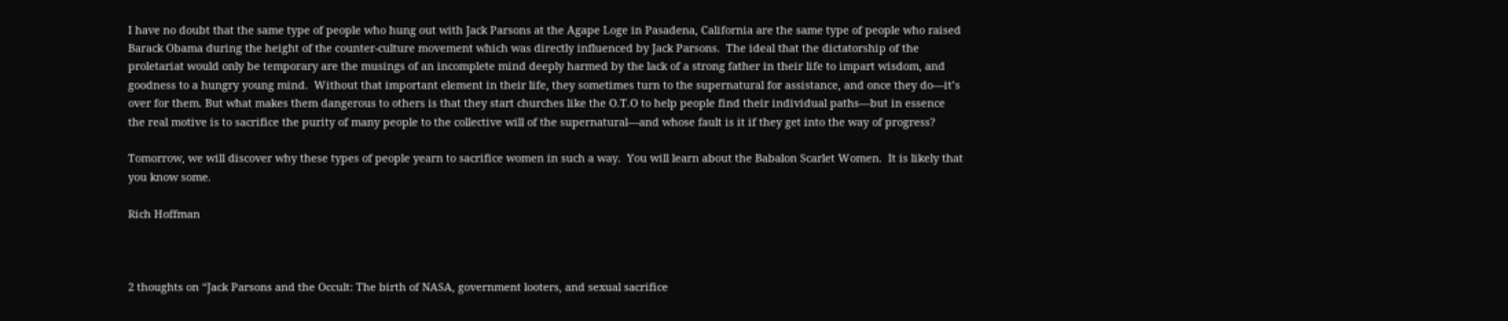I have no doubt that the same type of people who hung out with Jack Parsons at the Agape Loge in Pasadena, California are the same type of people who raised Barack Obama during the height of the counter-culture movement which was directly influenced by Jack Parsons.  The ideal that the dictatorship of the proletariat would only be temporary are the musings of an incomplete mind deeply harmed by the lack of a strong father in their life to impart wisdom, and goodness to a hungry young mind.  Without that important element in their life, they sometimes turn to the supernatural for assistance, and once they do—it’s over for them. But what makes them dangerous to others is that they start churches like the O.T.O to help people find their individual paths—but in essence the real motive is to sacrifice the purity of many people to the collective will of the supernatural—and whose fault is it if they get into the way of progress?

Tomorrow, we will discover why these types of people yearn to sacrifice women in such a way.  You will learn about the Babalon Scarlet Women.  It is likely that you know some.

Rich Hoffman



2 thoughts on “Jack Parsons and the Occult: The birth of NASA, government looters, and sexual sacrifice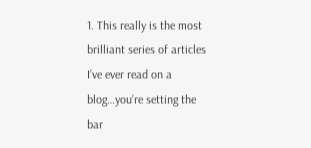1. This really is the most brilliant series of articles I’ve ever read on a blog…you’re setting the bar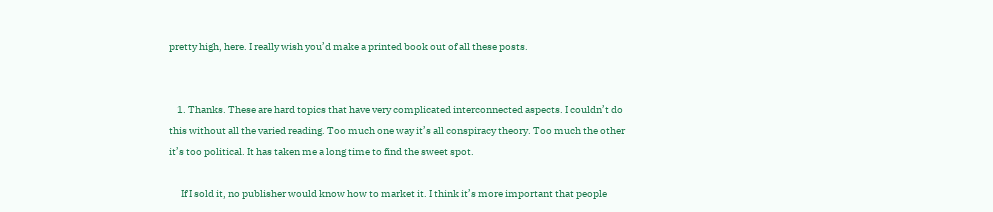pretty high, here. I really wish you’d make a printed book out of all these posts.


    1. Thanks. These are hard topics that have very complicated interconnected aspects. I couldn’t do this without all the varied reading. Too much one way it’s all conspiracy theory. Too much the other it’s too political. It has taken me a long time to find the sweet spot.

      If I sold it, no publisher would know how to market it. I think it’s more important that people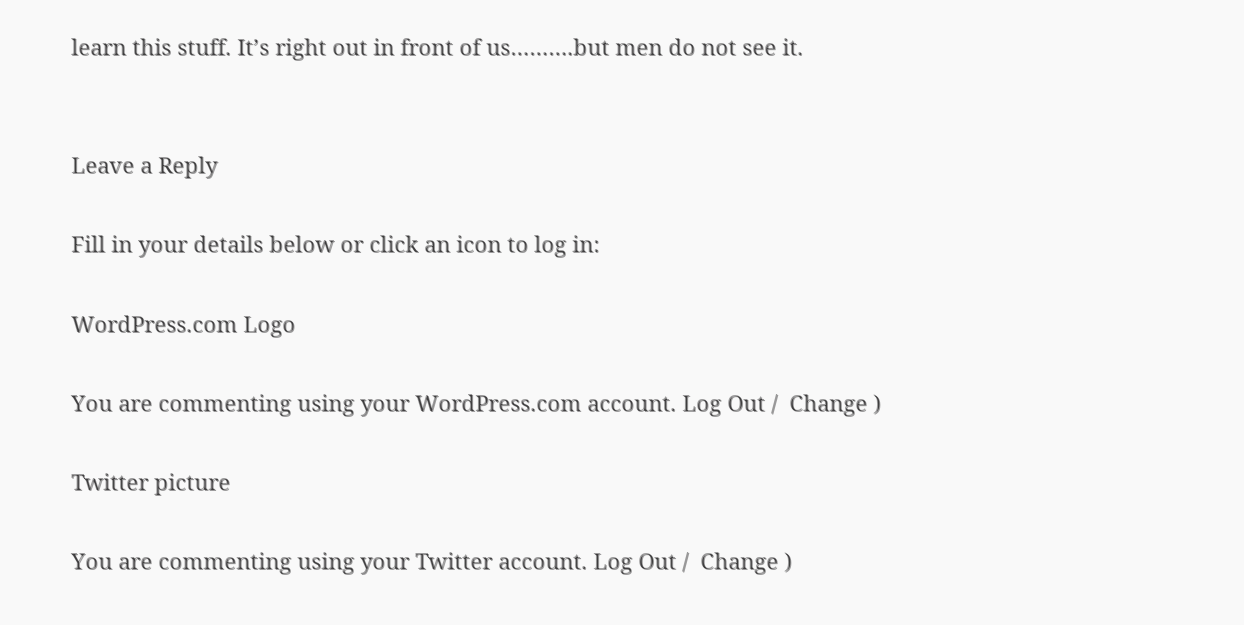learn this stuff. It’s right out in front of us……….but men do not see it.


Leave a Reply

Fill in your details below or click an icon to log in:

WordPress.com Logo

You are commenting using your WordPress.com account. Log Out /  Change )

Twitter picture

You are commenting using your Twitter account. Log Out /  Change )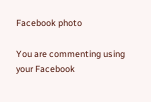Facebook photo

You are commenting using your Facebook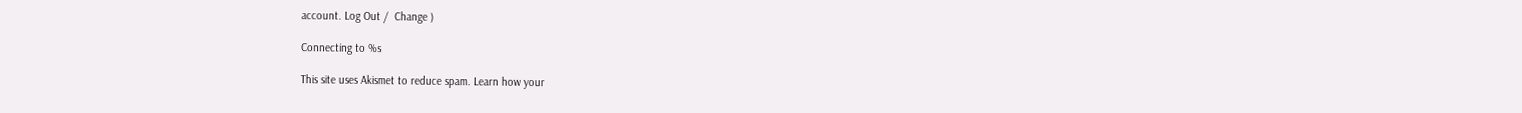account. Log Out /  Change )

Connecting to %s

This site uses Akismet to reduce spam. Learn how your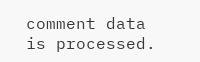comment data is processed.